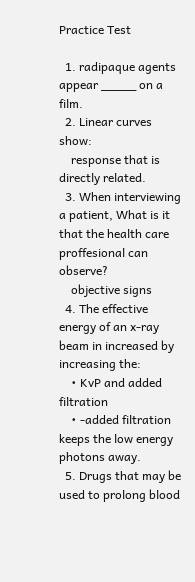Practice Test

  1. radipaque agents appear _____ on a film.
  2. Linear curves show:
    response that is directly related.
  3. When interviewing a patient, What is it that the health care proffesional can observe?
    objective signs
  4. The effective energy of an x-ray beam in increased by increasing the:
    • KvP and added filtration
    • -added filtration keeps the low energy photons away.
  5. Drugs that may be used to prolong blood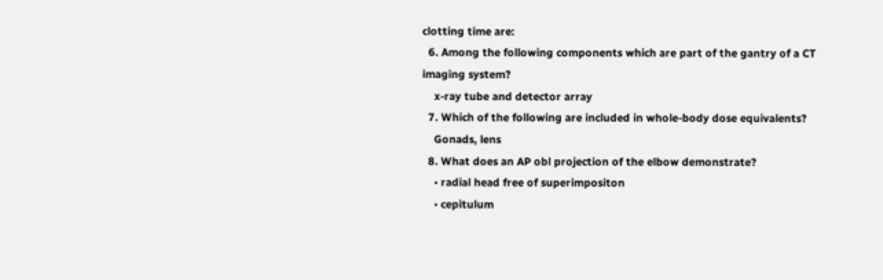clotting time are:
  6. Among the following components which are part of the gantry of a CT imaging system?
    x-ray tube and detector array
  7. Which of the following are included in whole-body dose equivalents?
    Gonads, lens
  8. What does an AP obl projection of the elbow demonstrate?
    • radial head free of superimpositon
    • cepitulum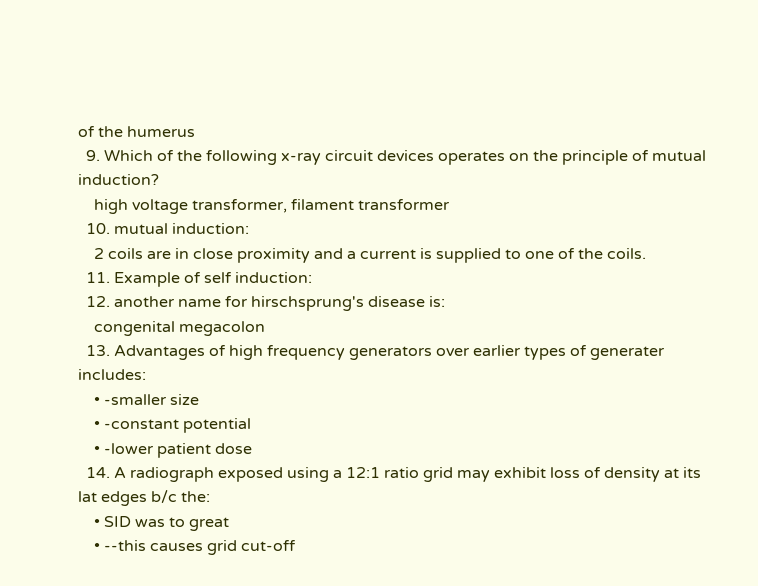of the humerus
  9. Which of the following x-ray circuit devices operates on the principle of mutual induction?
    high voltage transformer, filament transformer
  10. mutual induction:
    2 coils are in close proximity and a current is supplied to one of the coils.
  11. Example of self induction:
  12. another name for hirschsprung's disease is:
    congenital megacolon
  13. Advantages of high frequency generators over earlier types of generater includes:
    • -smaller size
    • -constant potential
    • -lower patient dose
  14. A radiograph exposed using a 12:1 ratio grid may exhibit loss of density at its lat edges b/c the:
    • SID was to great
    • --this causes grid cut-off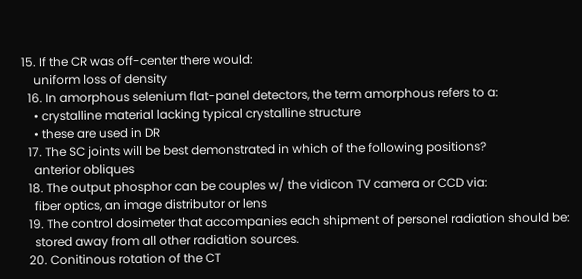15. If the CR was off-center there would:
    uniform loss of density
  16. In amorphous selenium flat-panel detectors, the term amorphous refers to a:
    • crystalline material lacking typical crystalline structure
    • these are used in DR
  17. The SC joints will be best demonstrated in which of the following positions?
    anterior obliques
  18. The output phosphor can be couples w/ the vidicon TV camera or CCD via:
    fiber optics, an image distributor or lens
  19. The control dosimeter that accompanies each shipment of personel radiation should be:
    stored away from all other radiation sources.
  20. Conitinous rotation of the CT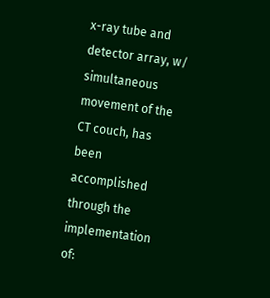x-ray tube and detector array, w/ simultaneous movement of the CT couch, has been accomplished through the implementation of: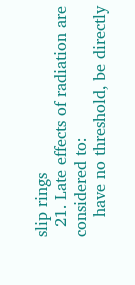slip rings
  21. Late effects of radiation are considered to:
    have no threshold, be directly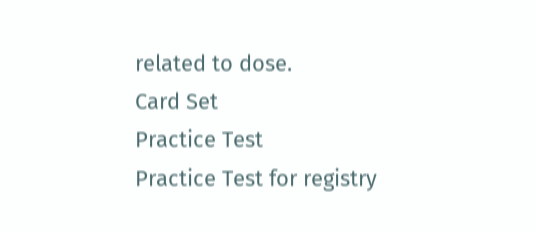related to dose.
Card Set
Practice Test
Practice Test for registry